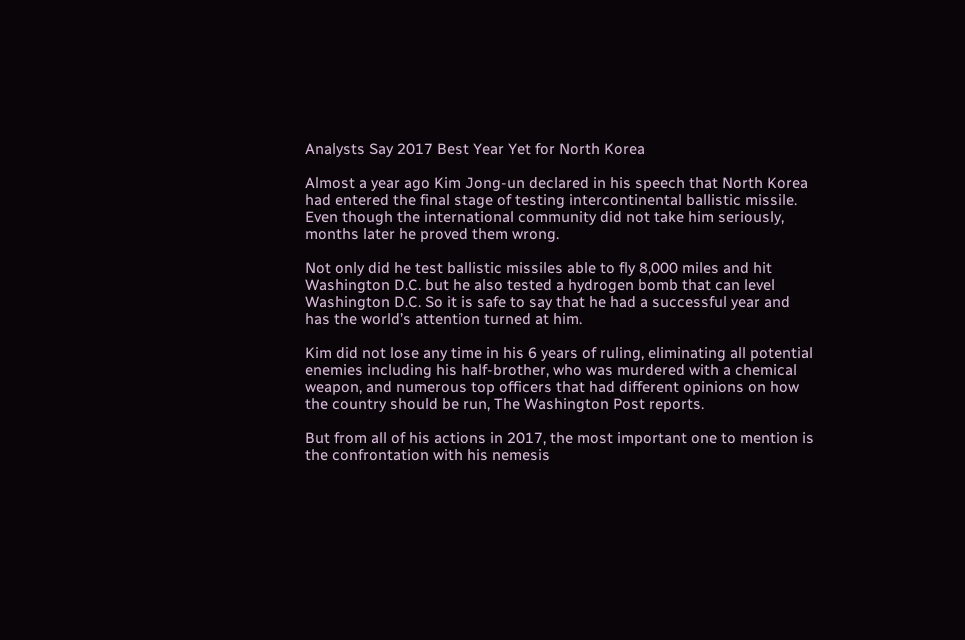Analysts Say 2017 Best Year Yet for North Korea

Almost a year ago Kim Jong-un declared in his speech that North Korea had entered the final stage of testing intercontinental ballistic missile. Even though the international community did not take him seriously, months later he proved them wrong.

Not only did he test ballistic missiles able to fly 8,000 miles and hit Washington D.C. but he also tested a hydrogen bomb that can level Washington D.C. So it is safe to say that he had a successful year and has the world’s attention turned at him.

Kim did not lose any time in his 6 years of ruling, eliminating all potential enemies including his half-brother, who was murdered with a chemical weapon, and numerous top officers that had different opinions on how the country should be run, The Washington Post reports.

But from all of his actions in 2017, the most important one to mention is the confrontation with his nemesis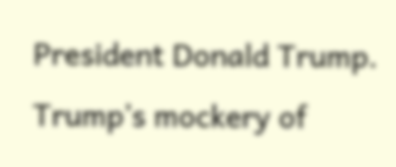President Donald Trump. Trump’s mockery of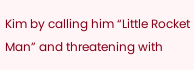Kim by calling him “Little Rocket Man” and threatening with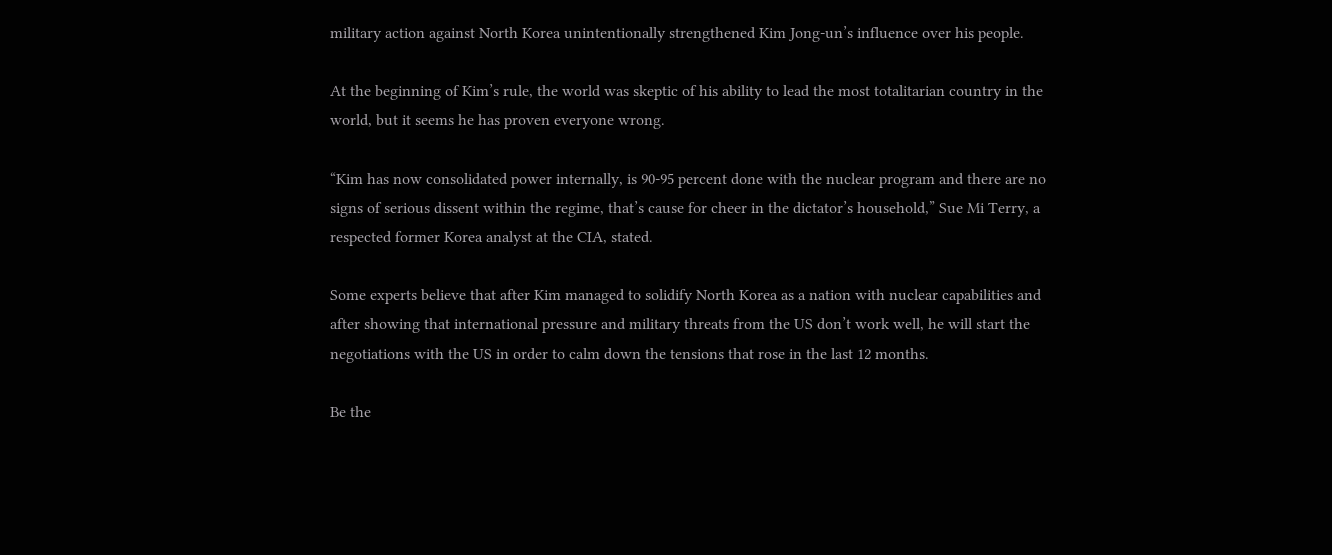military action against North Korea unintentionally strengthened Kim Jong-un’s influence over his people.

At the beginning of Kim’s rule, the world was skeptic of his ability to lead the most totalitarian country in the world, but it seems he has proven everyone wrong.

“Kim has now consolidated power internally, is 90-95 percent done with the nuclear program and there are no signs of serious dissent within the regime, that’s cause for cheer in the dictator’s household,” Sue Mi Terry, a respected former Korea analyst at the CIA, stated.

Some experts believe that after Kim managed to solidify North Korea as a nation with nuclear capabilities and after showing that international pressure and military threats from the US don’t work well, he will start the negotiations with the US in order to calm down the tensions that rose in the last 12 months.

Be the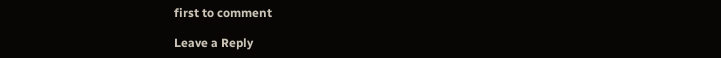first to comment

Leave a Reply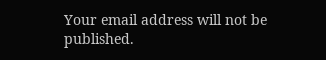Your email address will not be published.